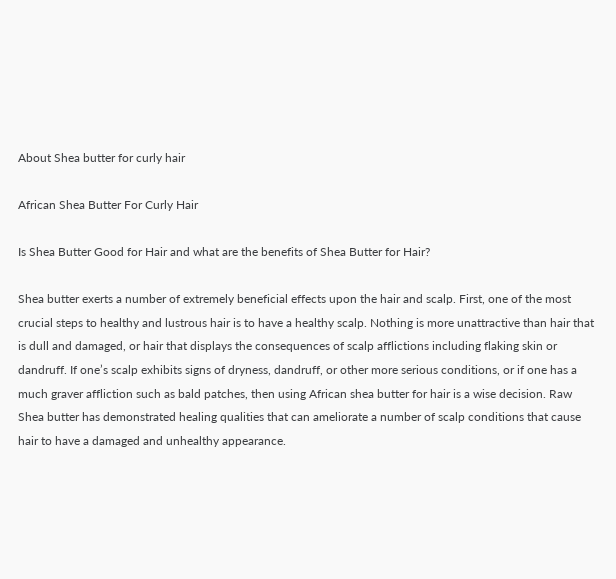About Shea butter for curly hair

African Shea Butter For Curly Hair

Is Shea Butter Good for Hair and what are the benefits of Shea Butter for Hair?

Shea butter exerts a number of extremely beneficial effects upon the hair and scalp. First, one of the most crucial steps to healthy and lustrous hair is to have a healthy scalp. Nothing is more unattractive than hair that is dull and damaged, or hair that displays the consequences of scalp afflictions including flaking skin or dandruff. If one’s scalp exhibits signs of dryness, dandruff, or other more serious conditions, or if one has a much graver affliction such as bald patches, then using African shea butter for hair is a wise decision. Raw Shea butter has demonstrated healing qualities that can ameliorate a number of scalp conditions that cause hair to have a damaged and unhealthy appearance.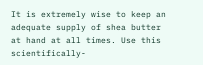It is extremely wise to keep an adequate supply of shea butter at hand at all times. Use this scientifically-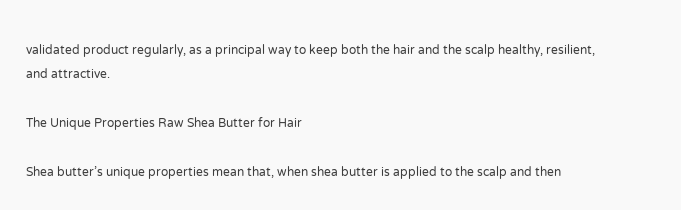validated product regularly, as a principal way to keep both the hair and the scalp healthy, resilient, and attractive.

The Unique Properties Raw Shea Butter for Hair

Shea butter’s unique properties mean that, when shea butter is applied to the scalp and then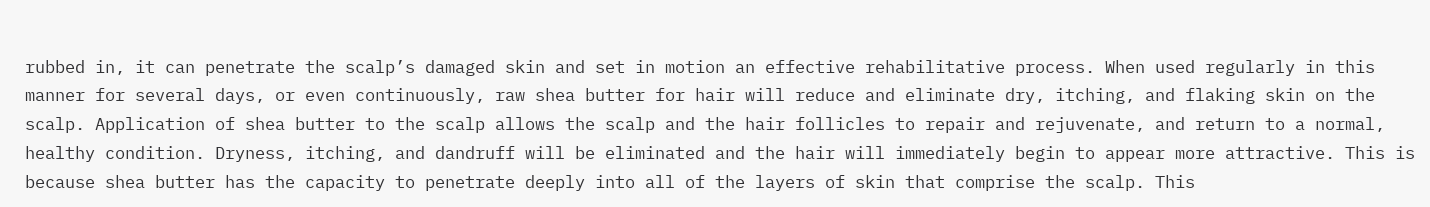rubbed in, it can penetrate the scalp’s damaged skin and set in motion an effective rehabilitative process. When used regularly in this manner for several days, or even continuously, raw shea butter for hair will reduce and eliminate dry, itching, and flaking skin on the scalp. Application of shea butter to the scalp allows the scalp and the hair follicles to repair and rejuvenate, and return to a normal, healthy condition. Dryness, itching, and dandruff will be eliminated and the hair will immediately begin to appear more attractive. This is because shea butter has the capacity to penetrate deeply into all of the layers of skin that comprise the scalp. This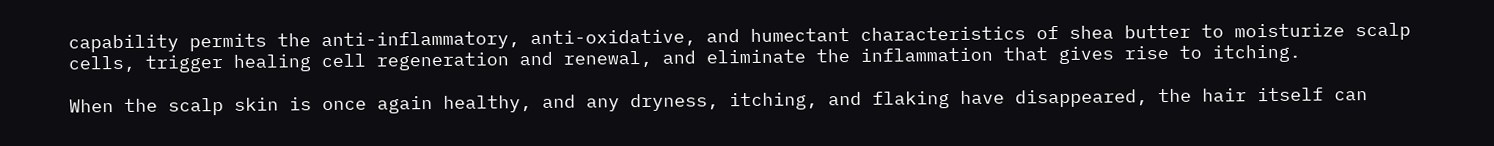capability permits the anti-inflammatory, anti-oxidative, and humectant characteristics of shea butter to moisturize scalp cells, trigger healing cell regeneration and renewal, and eliminate the inflammation that gives rise to itching.

When the scalp skin is once again healthy, and any dryness, itching, and flaking have disappeared, the hair itself can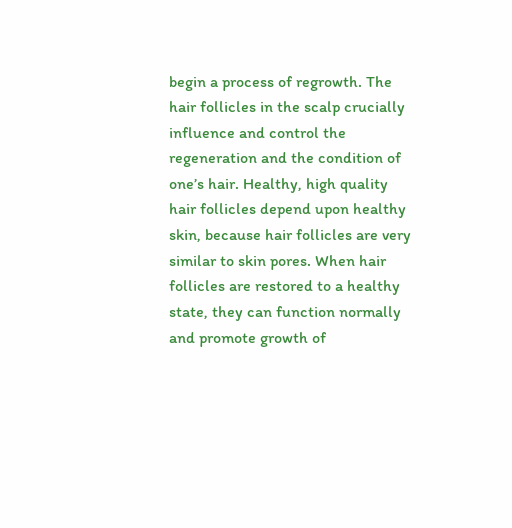begin a process of regrowth. The hair follicles in the scalp crucially influence and control the regeneration and the condition of one’s hair. Healthy, high quality hair follicles depend upon healthy skin, because hair follicles are very similar to skin pores. When hair follicles are restored to a healthy state, they can function normally and promote growth of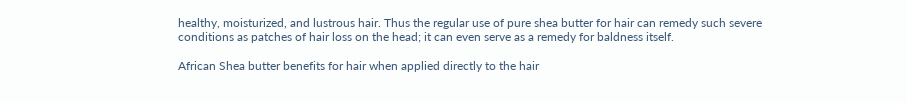healthy, moisturized, and lustrous hair. Thus the regular use of pure shea butter for hair can remedy such severe conditions as patches of hair loss on the head; it can even serve as a remedy for baldness itself.

African Shea butter benefits for hair when applied directly to the hair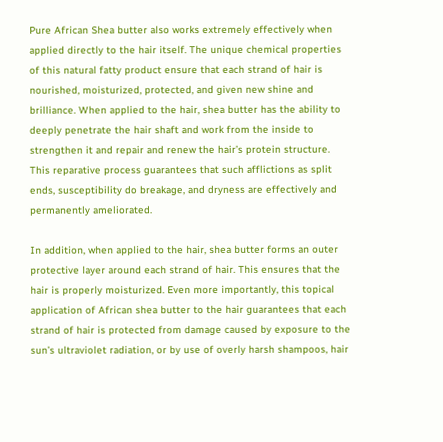Pure African Shea butter also works extremely effectively when applied directly to the hair itself. The unique chemical properties of this natural fatty product ensure that each strand of hair is nourished, moisturized, protected, and given new shine and brilliance. When applied to the hair, shea butter has the ability to deeply penetrate the hair shaft and work from the inside to strengthen it and repair and renew the hair’s protein structure. This reparative process guarantees that such afflictions as split ends, susceptibility do breakage, and dryness are effectively and permanently ameliorated.

In addition, when applied to the hair, shea butter forms an outer protective layer around each strand of hair. This ensures that the hair is properly moisturized. Even more importantly, this topical application of African shea butter to the hair guarantees that each strand of hair is protected from damage caused by exposure to the sun’s ultraviolet radiation, or by use of overly harsh shampoos, hair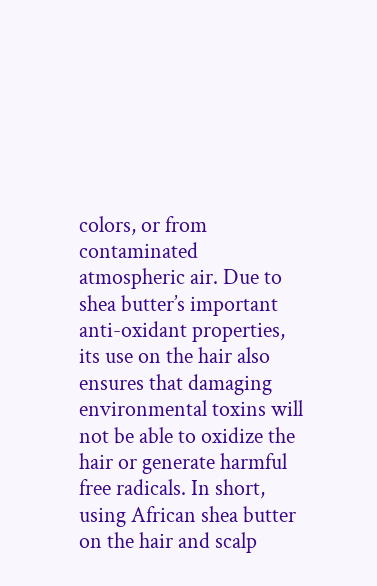colors, or from contaminated atmospheric air. Due to shea butter’s important anti-oxidant properties, its use on the hair also ensures that damaging environmental toxins will not be able to oxidize the hair or generate harmful free radicals. In short, using African shea butter on the hair and scalp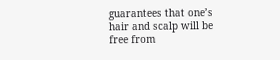guarantees that one’s hair and scalp will be free from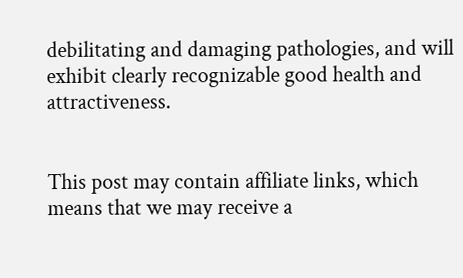debilitating and damaging pathologies, and will exhibit clearly recognizable good health and attractiveness.


This post may contain affiliate links, which means that we may receive a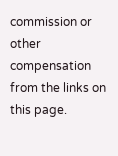commission or other compensation from the links on this page.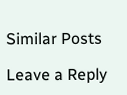Similar Posts

Leave a Reply